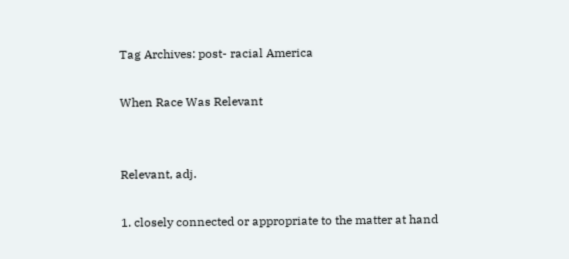Tag Archives: post- racial America

When Race Was Relevant


Relevant, adj.

1. closely connected or appropriate to the matter at hand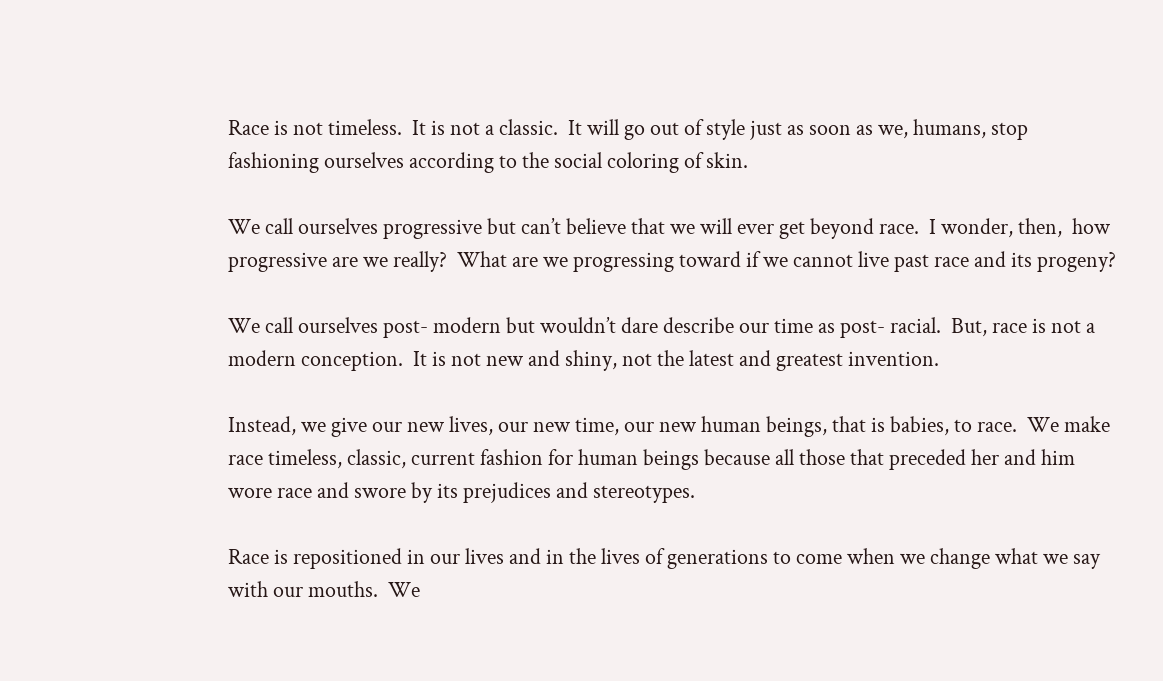Race is not timeless.  It is not a classic.  It will go out of style just as soon as we, humans, stop fashioning ourselves according to the social coloring of skin.

We call ourselves progressive but can’t believe that we will ever get beyond race.  I wonder, then,  how progressive are we really?  What are we progressing toward if we cannot live past race and its progeny?

We call ourselves post- modern but wouldn’t dare describe our time as post- racial.  But, race is not a modern conception.  It is not new and shiny, not the latest and greatest invention.

Instead, we give our new lives, our new time, our new human beings, that is babies, to race.  We make race timeless, classic, current fashion for human beings because all those that preceded her and him wore race and swore by its prejudices and stereotypes.

Race is repositioned in our lives and in the lives of generations to come when we change what we say with our mouths.  We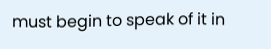must begin to speak of it in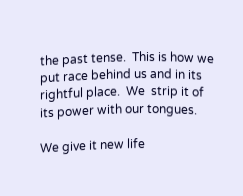the past tense.  This is how we put race behind us and in its rightful place.  We  strip it of its power with our tongues.

We give it new life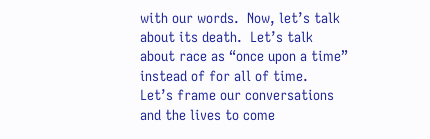with our words.  Now, let’s talk about its death.  Let’s talk about race as “once upon a time” instead of for all of time.  Let’s frame our conversations and the lives to come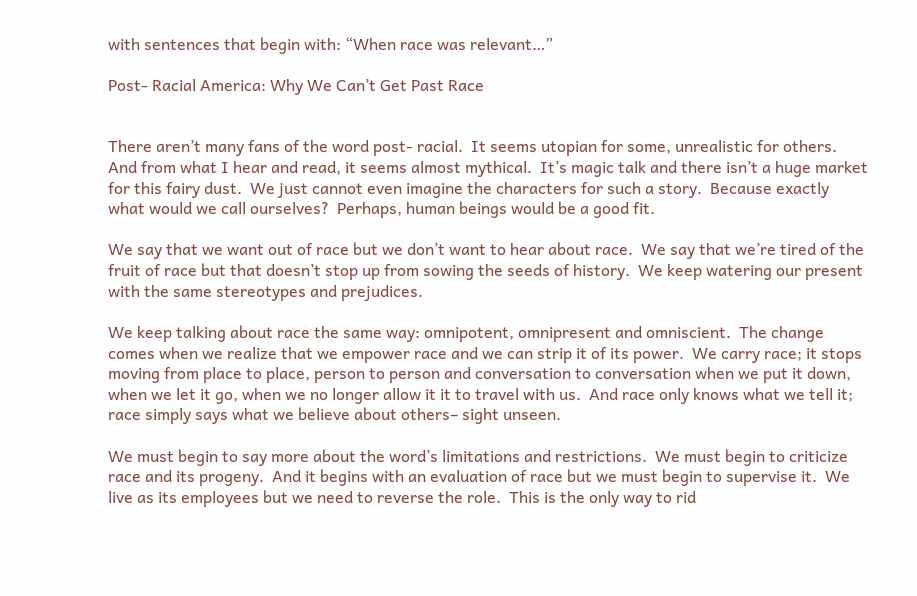with sentences that begin with: “When race was relevant…”

Post- Racial America: Why We Can’t Get Past Race


There aren’t many fans of the word post- racial.  It seems utopian for some, unrealistic for others.  And from what I hear and read, it seems almost mythical.  It’s magic talk and there isn’t a huge market for this fairy dust.  We just cannot even imagine the characters for such a story.  Because exactly what would we call ourselves?  Perhaps, human beings would be a good fit.

We say that we want out of race but we don’t want to hear about race.  We say that we’re tired of the fruit of race but that doesn’t stop up from sowing the seeds of history.  We keep watering our present with the same stereotypes and prejudices.

We keep talking about race the same way: omnipotent, omnipresent and omniscient.  The change comes when we realize that we empower race and we can strip it of its power.  We carry race; it stops moving from place to place, person to person and conversation to conversation when we put it down, when we let it go, when we no longer allow it it to travel with us.  And race only knows what we tell it; race simply says what we believe about others– sight unseen.

We must begin to say more about the word’s limitations and restrictions.  We must begin to criticize race and its progeny.  And it begins with an evaluation of race but we must begin to supervise it.  We live as its employees but we need to reverse the role.  This is the only way to rid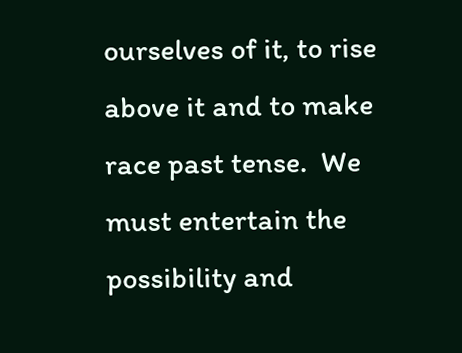ourselves of it, to rise above it and to make race past tense.  We must entertain the possibility and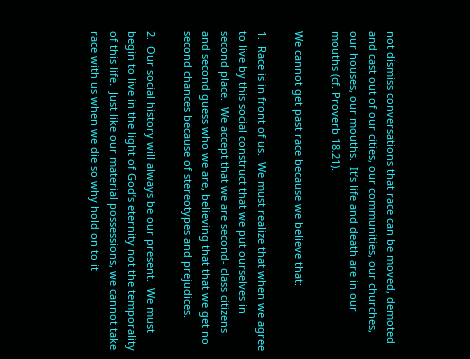not dismiss conversations that race can be moved, demoted and cast out of our cities, our communities, our churches, our houses, our mouths.  It’s life and death are in our mouths (cf. Proverb 18.21).

We cannot get past race because we believe that:

1.  Race is in front of us.  We must realize that when we agree to live by this social construct that we put ourselves in second place.  We accept that we are second- class citizens and second guess who we are, believing that that we get no second chances because of stereotypes and prejudices.

2.  Our social history will always be our present.  We must begin to live in the light of God’s eternity not the temporality of this life.  Just like our material possessions, we cannot take race with us when we die so why hold on to it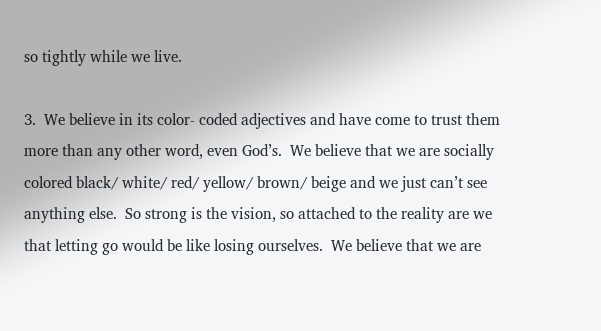so tightly while we live.

3.  We believe in its color- coded adjectives and have come to trust them more than any other word, even God’s.  We believe that we are socially colored black/ white/ red/ yellow/ brown/ beige and we just can’t see anything else.  So strong is the vision, so attached to the reality are we that letting go would be like losing ourselves.  We believe that we are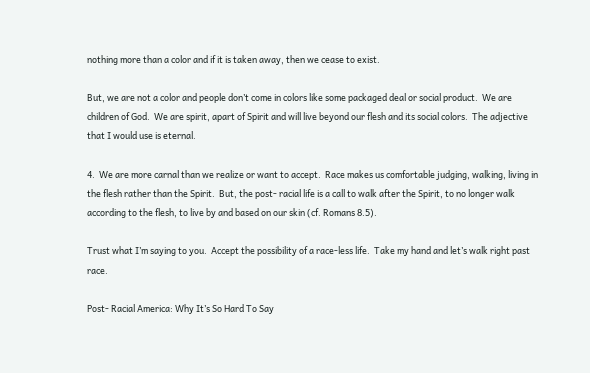nothing more than a color and if it is taken away, then we cease to exist.

But, we are not a color and people don’t come in colors like some packaged deal or social product.  We are children of God.  We are spirit, apart of Spirit and will live beyond our flesh and its social colors.  The adjective that I would use is eternal.

4.  We are more carnal than we realize or want to accept.  Race makes us comfortable judging, walking, living in the flesh rather than the Spirit.  But, the post- racial life is a call to walk after the Spirit, to no longer walk according to the flesh, to live by and based on our skin (cf. Romans 8.5).

Trust what I’m saying to you.  Accept the possibility of a race-less life.  Take my hand and let’s walk right past race.

Post- Racial America: Why It’s So Hard To Say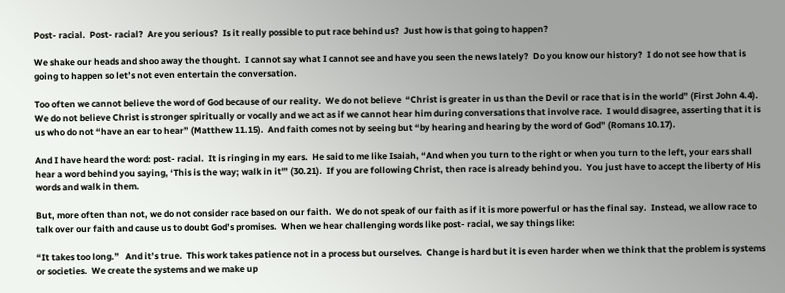Post- racial.  Post- racial?  Are you serious?  Is it really possible to put race behind us?  Just how is that going to happen?

We shake our heads and shoo away the thought.  I cannot say what I cannot see and have you seen the news lately?  Do you know our history?  I do not see how that is going to happen so let’s not even entertain the conversation.

Too often we cannot believe the word of God because of our reality.  We do not believe  “Christ is greater in us than the Devil or race that is in the world” (First John 4.4).  We do not believe Christ is stronger spiritually or vocally and we act as if we cannot hear him during conversations that involve race.  I would disagree, asserting that it is us who do not “have an ear to hear” (Matthew 11.15).  And faith comes not by seeing but “by hearing and hearing by the word of God” (Romans 10.17).

And I have heard the word: post- racial.  It is ringing in my ears.  He said to me like Isaiah, “And when you turn to the right or when you turn to the left, your ears shall hear a word behind you saying, ‘This is the way; walk in it'” (30.21).  If you are following Christ, then race is already behind you.  You just have to accept the liberty of His words and walk in them.

But, more often than not, we do not consider race based on our faith.  We do not speak of our faith as if it is more powerful or has the final say.  Instead, we allow race to talk over our faith and cause us to doubt God’s promises.  When we hear challenging words like post- racial, we say things like:

“It takes too long.”   And it’s true.  This work takes patience not in a process but ourselves.  Change is hard but it is even harder when we think that the problem is systems or societies.  We create the systems and we make up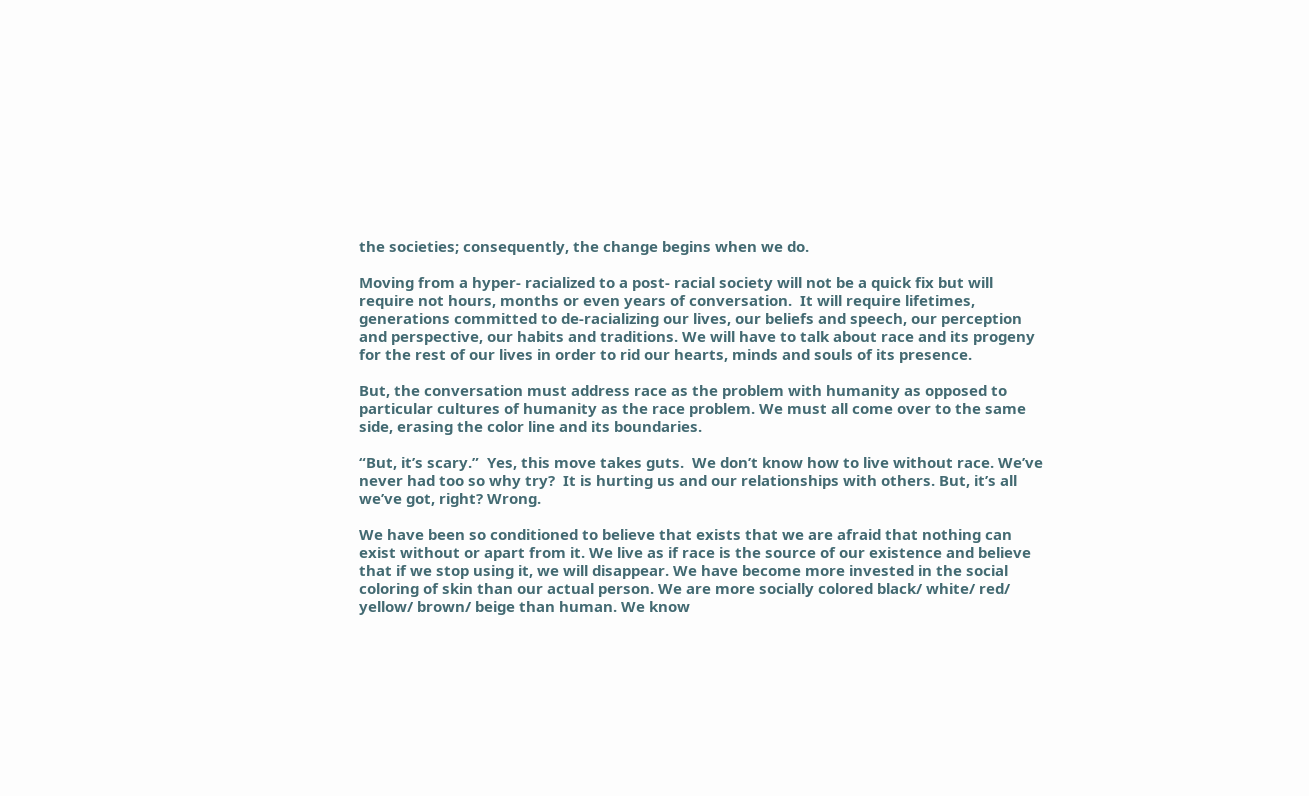the societies; consequently, the change begins when we do.

Moving from a hyper- racialized to a post- racial society will not be a quick fix but will require not hours, months or even years of conversation.  It will require lifetimes, generations committed to de-racializing our lives, our beliefs and speech, our perception and perspective, our habits and traditions. We will have to talk about race and its progeny for the rest of our lives in order to rid our hearts, minds and souls of its presence.

But, the conversation must address race as the problem with humanity as opposed to particular cultures of humanity as the race problem. We must all come over to the same side, erasing the color line and its boundaries.

“But, it’s scary.”  Yes, this move takes guts.  We don’t know how to live without race. We’ve never had too so why try?  It is hurting us and our relationships with others. But, it’s all we’ve got, right? Wrong.

We have been so conditioned to believe that exists that we are afraid that nothing can exist without or apart from it. We live as if race is the source of our existence and believe that if we stop using it, we will disappear. We have become more invested in the social coloring of skin than our actual person. We are more socially colored black/ white/ red/ yellow/ brown/ beige than human. We know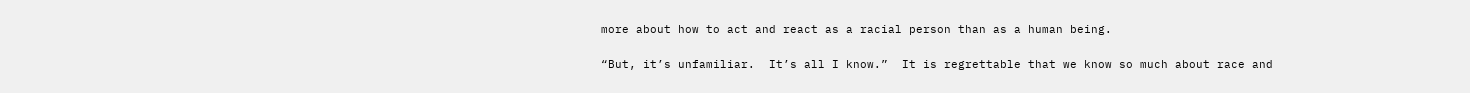more about how to act and react as a racial person than as a human being.

“But, it’s unfamiliar.  It’s all I know.”  It is regrettable that we know so much about race and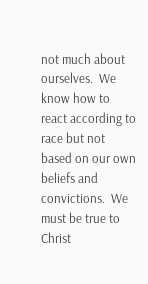not much about ourselves.  We know how to react according to race but not based on our own beliefs and convictions.  We must be true to Christ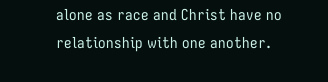alone as race and Christ have no relationship with one another.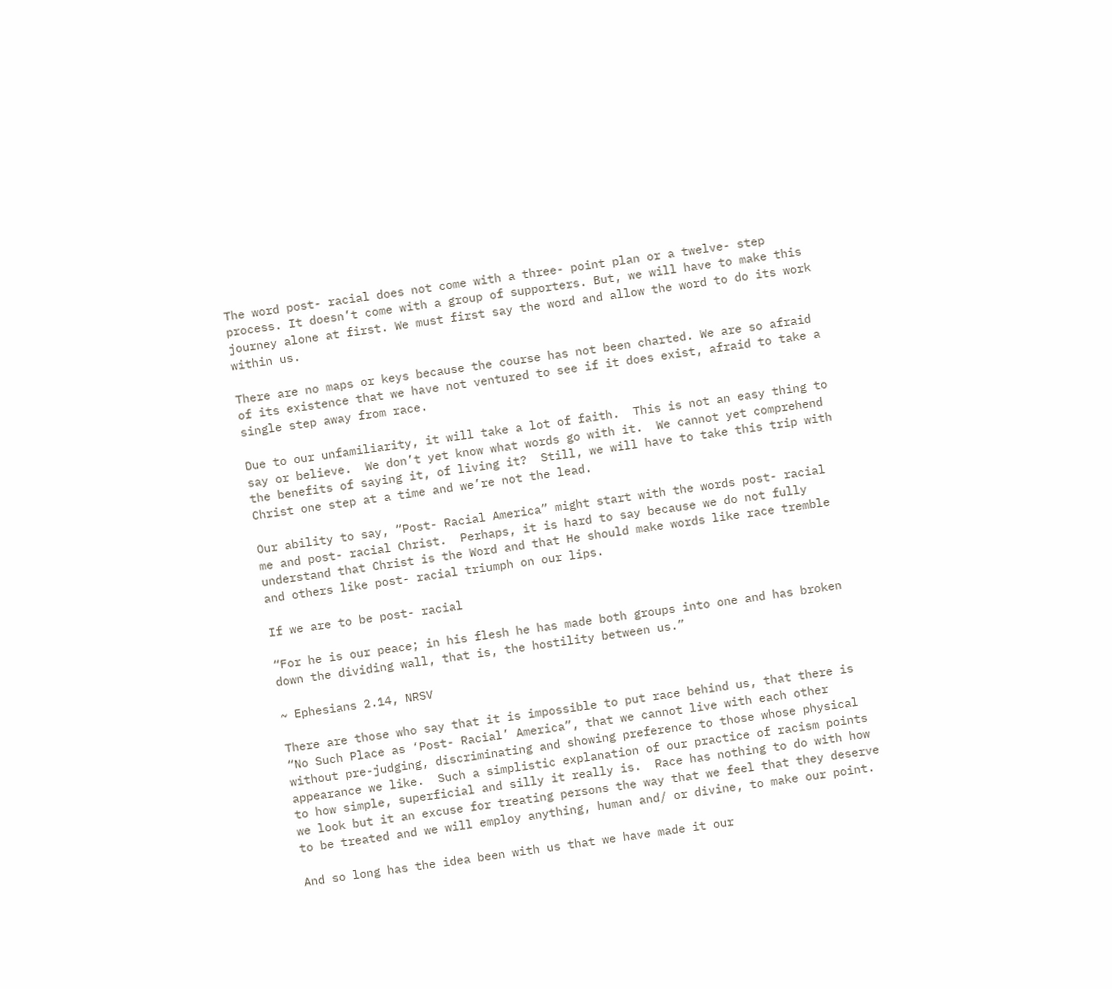The word post- racial does not come with a three- point plan or a twelve- step process. It doesn’t come with a group of supporters. But, we will have to make this journey alone at first. We must first say the word and allow the word to do its work within us.

There are no maps or keys because the course has not been charted. We are so afraid of its existence that we have not ventured to see if it does exist, afraid to take a single step away from race.

Due to our unfamiliarity, it will take a lot of faith.  This is not an easy thing to say or believe.  We don’t yet know what words go with it.  We cannot yet comprehend the benefits of saying it, of living it?  Still, we will have to take this trip with Christ one step at a time and we’re not the lead.

Our ability to say, “Post- Racial America” might start with the words post- racial me and post- racial Christ.  Perhaps, it is hard to say because we do not fully understand that Christ is the Word and that He should make words like race tremble and others like post- racial triumph on our lips.

If we are to be post- racial

“For he is our peace; in his flesh he has made both groups into one and has broken down the dividing wall, that is, the hostility between us.”

~ Ephesians 2.14, NRSV

There are those who say that it is impossible to put race behind us, that there is “No Such Place as ‘Post- Racial’ America”, that we cannot live with each other without pre-judging, discriminating and showing preference to those whose physical appearance we like.  Such a simplistic explanation of our practice of racism points to how simple, superficial and silly it really is.  Race has nothing to do with how we look but it an excuse for treating persons the way that we feel that they deserve to be treated and we will employ anything, human and/ or divine, to make our point.

And so long has the idea been with us that we have made it our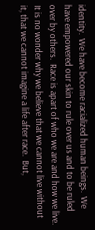identity.  We have become racialized human beings.  We have empowered our skin to rule over us and to be ruled over by others.  Race is apart of who we are and how we live.  It is no wonder why we believe that we cannot live without it, that we cannot imagine a life after race.  But,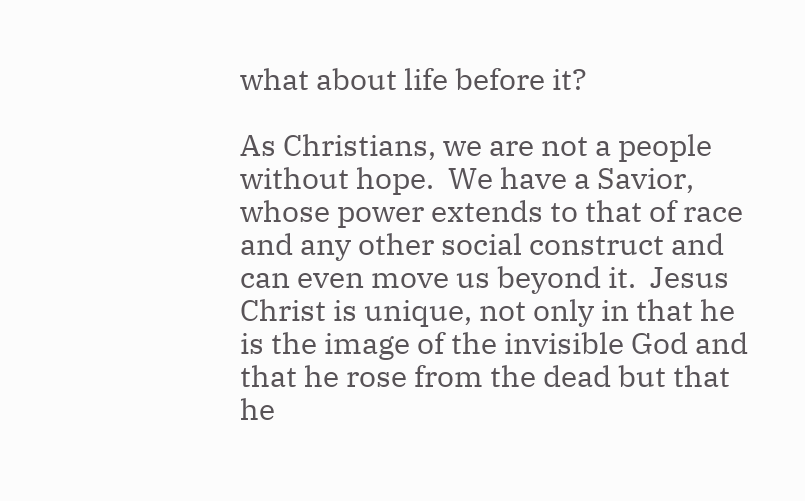what about life before it?

As Christians, we are not a people without hope.  We have a Savior, whose power extends to that of race and any other social construct and can even move us beyond it.  Jesus Christ is unique, not only in that he is the image of the invisible God and that he rose from the dead but that he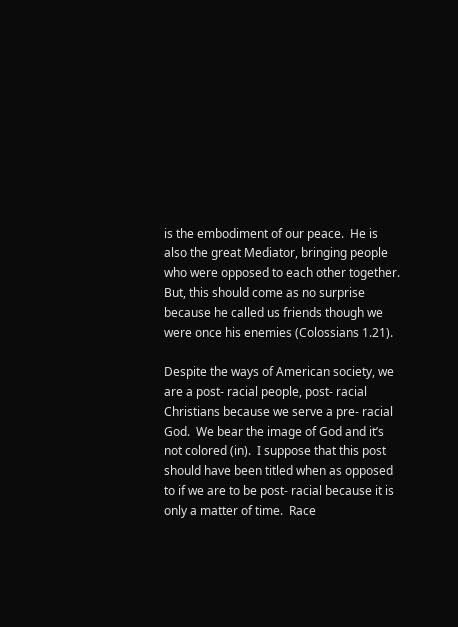is the embodiment of our peace.  He is also the great Mediator, bringing people who were opposed to each other together.  But, this should come as no surprise because he called us friends though we were once his enemies (Colossians 1.21).

Despite the ways of American society, we are a post- racial people, post- racial Christians because we serve a pre- racial God.  We bear the image of God and it’s not colored (in).  I suppose that this post should have been titled when as opposed to if we are to be post- racial because it is only a matter of time.  Race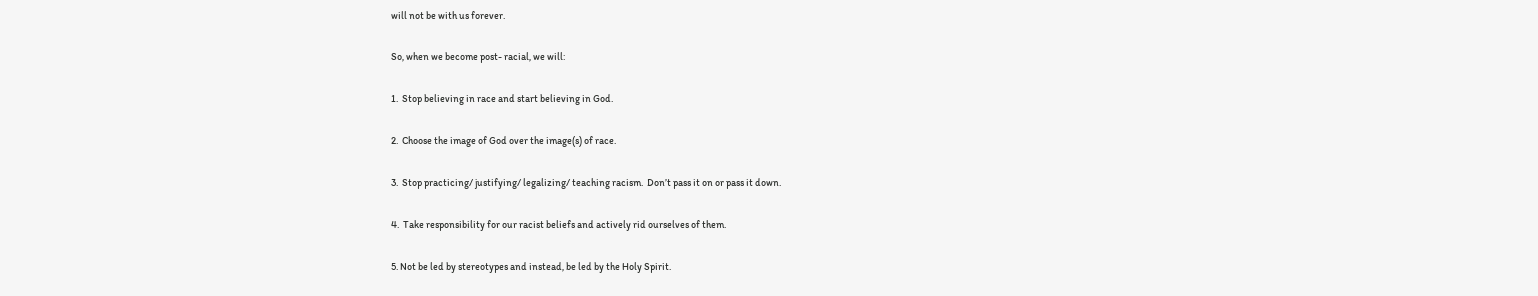will not be with us forever.

So, when we become post- racial, we will:

1.  Stop believing in race and start believing in God.

2.  Choose the image of God over the image(s) of race.

3.  Stop practicing/ justifying/ legalizing/ teaching racism.  Don’t pass it on or pass it down.

4.  Take responsibility for our racist beliefs and actively rid ourselves of them.

5. Not be led by stereotypes and instead, be led by the Holy Spirit.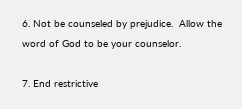6. Not be counseled by prejudice.  Allow the word of God to be your counselor.

7. End restrictive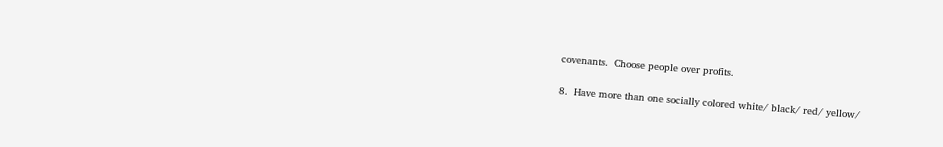covenants.  Choose people over profits.

8.  Have more than one socially colored white/ black/ red/ yellow/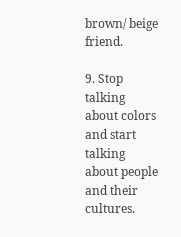brown/ beige friend.

9. Stop talking about colors and start talking about people and their cultures.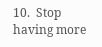10.  Stop having more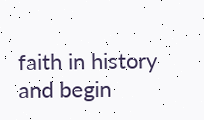faith in history and begin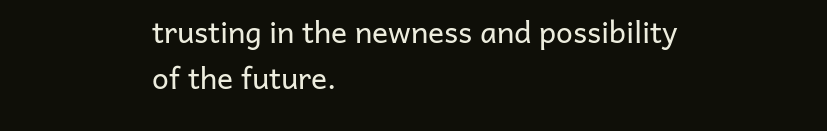trusting in the newness and possibility of the future.